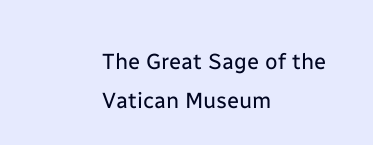The Great Sage of the Vatican Museum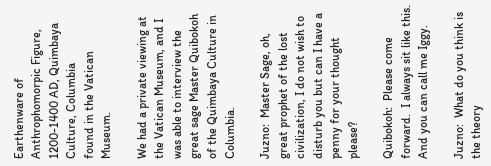Earthenware of Anthrophomorpic Figure,
1200-1400 AD, Quimbaya Culture, Columbia
found in the Vatican Museum.

We had a private viewing at the Vatican Museum, and I was able to interview the great sage Master Quibokoh of the Quimbaya Culture in Columbia.

Juzno:  Master Sage, oh, great prophet of the lost civilization, I do not wish to disturb you but can I have a penny for your thought please?

Quibokoh:  Please come forward.  I always sit like this.  And you can call me Iggy.

Juzno:  What do you think is the theory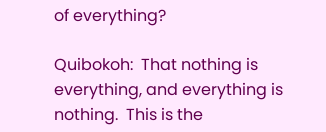of everything?

Quibokoh:  That nothing is everything, and everything is nothing.  This is the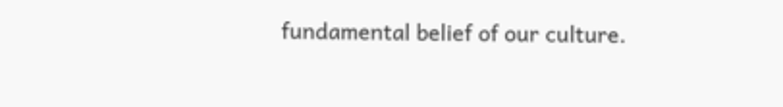fundamental belief of our culture.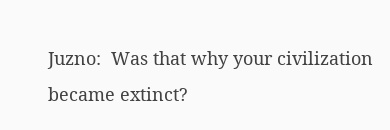Juzno:  Was that why your civilization became extinct?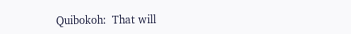Quibokoh:  That will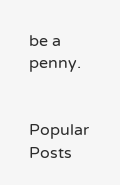be a penny.


Popular Posts